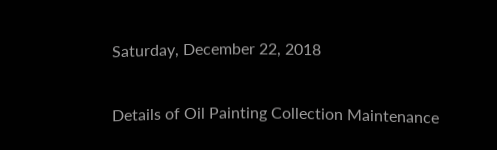Saturday, December 22, 2018

Details of Oil Painting Collection Maintenance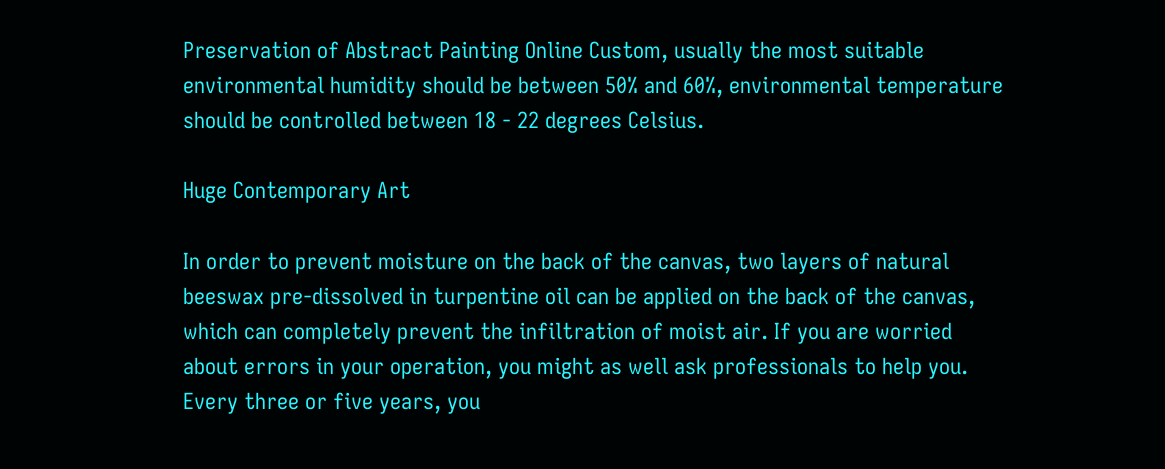Preservation of Abstract Painting Online Custom, usually the most suitable environmental humidity should be between 50% and 60%, environmental temperature should be controlled between 18 - 22 degrees Celsius.

Huge Contemporary Art

In order to prevent moisture on the back of the canvas, two layers of natural beeswax pre-dissolved in turpentine oil can be applied on the back of the canvas, which can completely prevent the infiltration of moist air. If you are worried about errors in your operation, you might as well ask professionals to help you. Every three or five years, you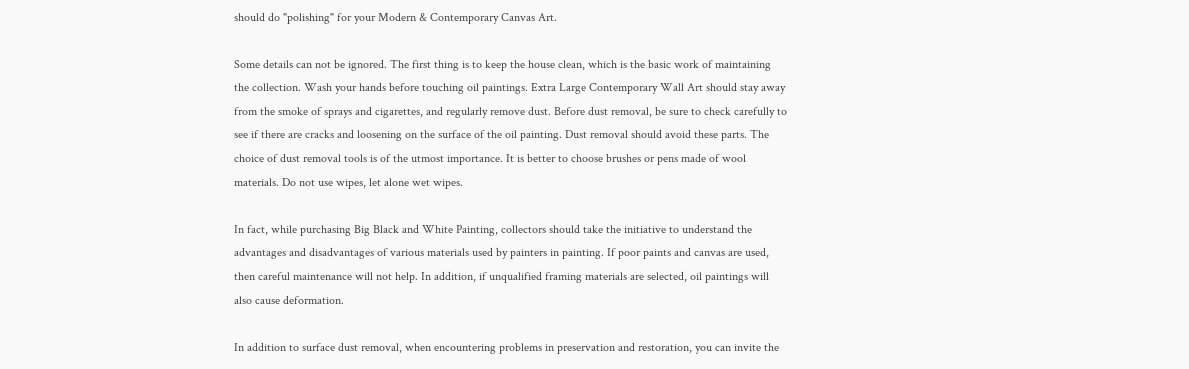should do "polishing" for your Modern & Contemporary Canvas Art.

Some details can not be ignored. The first thing is to keep the house clean, which is the basic work of maintaining the collection. Wash your hands before touching oil paintings. Extra Large Contemporary Wall Art should stay away from the smoke of sprays and cigarettes, and regularly remove dust. Before dust removal, be sure to check carefully to see if there are cracks and loosening on the surface of the oil painting. Dust removal should avoid these parts. The choice of dust removal tools is of the utmost importance. It is better to choose brushes or pens made of wool materials. Do not use wipes, let alone wet wipes.

In fact, while purchasing Big Black and White Painting, collectors should take the initiative to understand the advantages and disadvantages of various materials used by painters in painting. If poor paints and canvas are used, then careful maintenance will not help. In addition, if unqualified framing materials are selected, oil paintings will also cause deformation.

In addition to surface dust removal, when encountering problems in preservation and restoration, you can invite the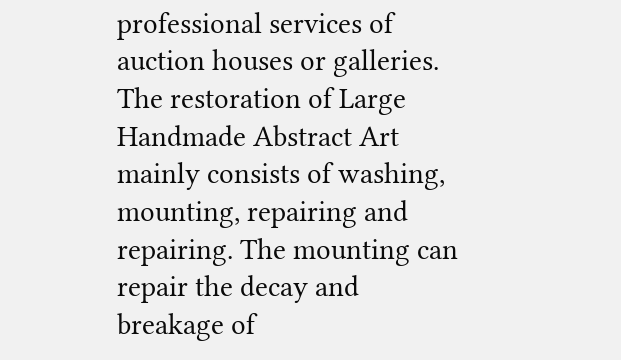professional services of auction houses or galleries. The restoration of Large Handmade Abstract Art mainly consists of washing, mounting, repairing and repairing. The mounting can repair the decay and breakage of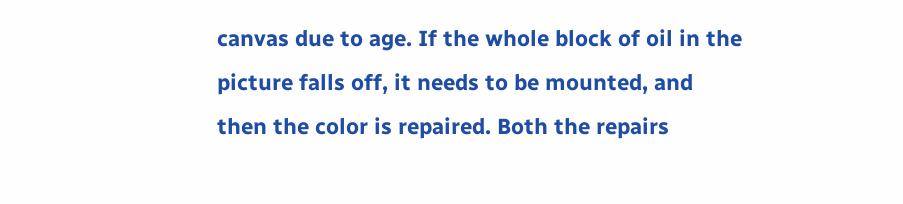canvas due to age. If the whole block of oil in the picture falls off, it needs to be mounted, and then the color is repaired. Both the repairs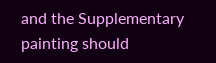and the Supplementary painting should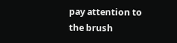pay attention to the brush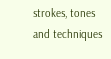strokes, tones and techniques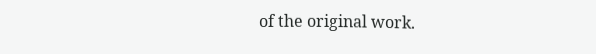of the original work.